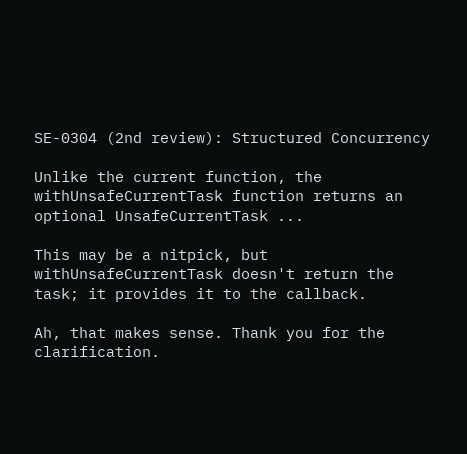SE-0304 (2nd review): Structured Concurrency

Unlike the current function, the withUnsafeCurrentTask function returns an optional UnsafeCurrentTask ...

This may be a nitpick, but withUnsafeCurrentTask doesn't return the task; it provides it to the callback.

Ah, that makes sense. Thank you for the clarification.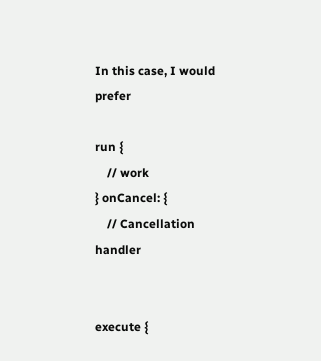In this case, I would prefer

run {
    // work
} onCancel: {
    // Cancellation handler


execute {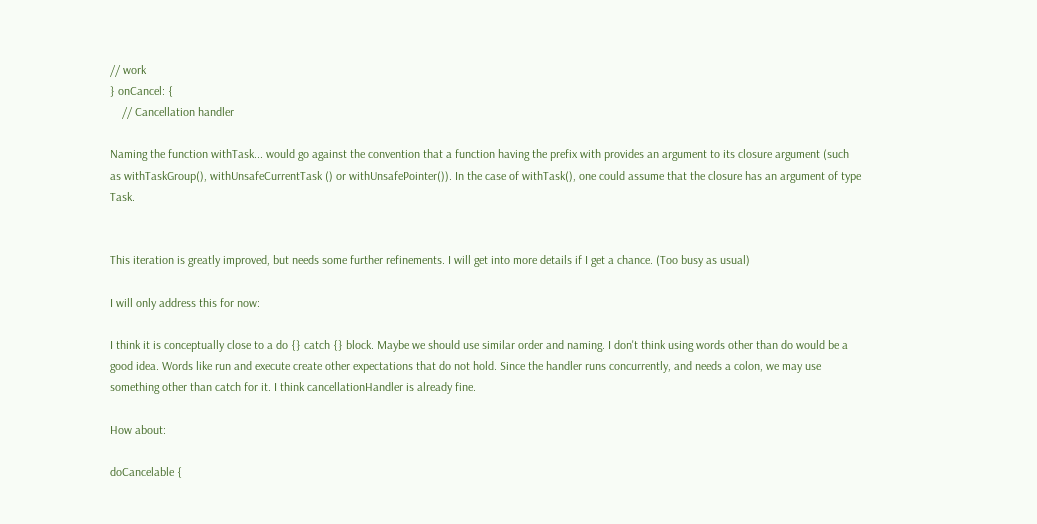// work
} onCancel: {
    // Cancellation handler

Naming the function withTask... would go against the convention that a function having the prefix with provides an argument to its closure argument (such as withTaskGroup(), withUnsafeCurrentTask () or withUnsafePointer()). In the case of withTask(), one could assume that the closure has an argument of type Task.


This iteration is greatly improved, but needs some further refinements. I will get into more details if I get a chance. (Too busy as usual)

I will only address this for now:

I think it is conceptually close to a do {} catch {} block. Maybe we should use similar order and naming. I don't think using words other than do would be a good idea. Words like run and execute create other expectations that do not hold. Since the handler runs concurrently, and needs a colon, we may use something other than catch for it. I think cancellationHandler is already fine.

How about:

doCancelable {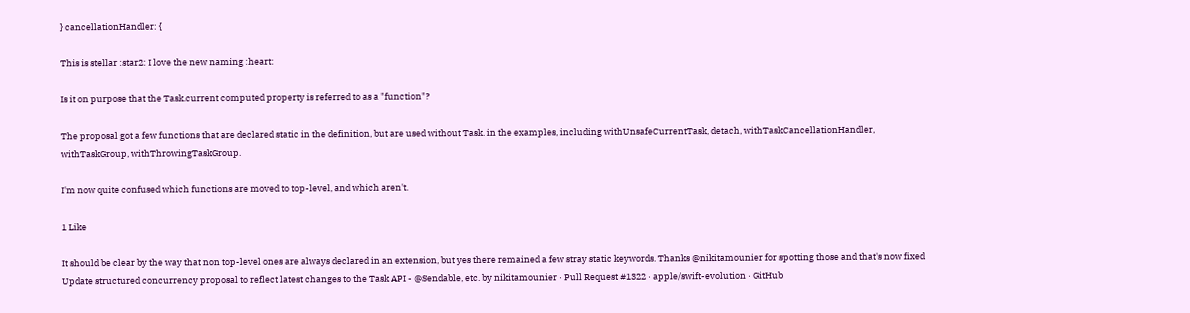} cancellationHandler: {

This is stellar :star2: I love the new naming :heart:

Is it on purpose that the Task.current computed property is referred to as a "function"?

The proposal got a few functions that are declared static in the definition, but are used without Task. in the examples, including withUnsafeCurrentTask, detach, withTaskCancellationHandler, withTaskGroup, withThrowingTaskGroup.

I'm now quite confused which functions are moved to top-level, and which aren't.

1 Like

It should be clear by the way that non top-level ones are always declared in an extension, but yes there remained a few stray static keywords. Thanks @nikitamounier for spotting those and that's now fixed Update structured concurrency proposal to reflect latest changes to the Task API - @Sendable, etc. by nikitamounier · Pull Request #1322 · apple/swift-evolution · GitHub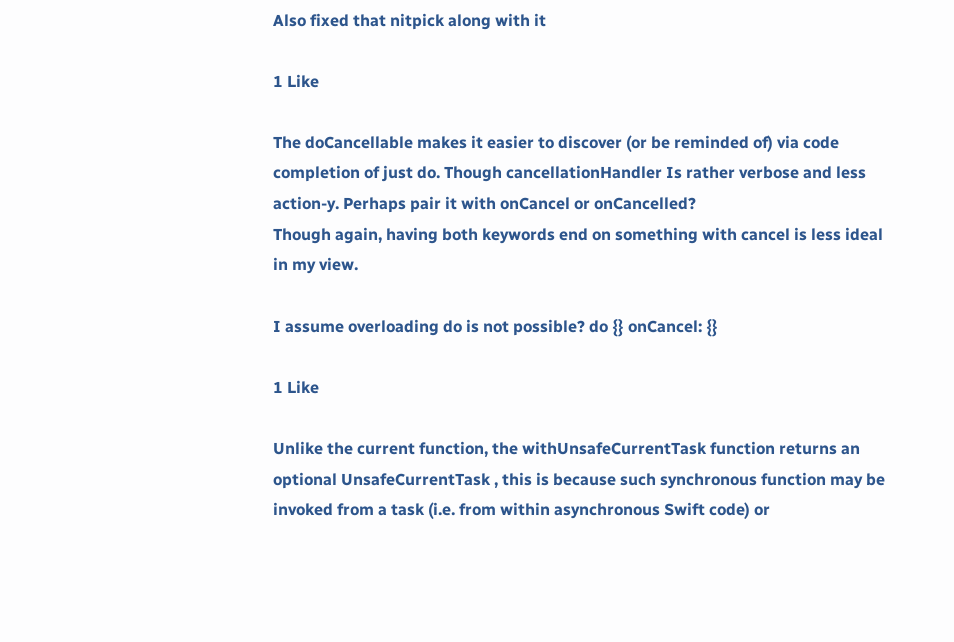Also fixed that nitpick along with it

1 Like

The doCancellable makes it easier to discover (or be reminded of) via code completion of just do. Though cancellationHandler Is rather verbose and less action-y. Perhaps pair it with onCancel or onCancelled?
Though again, having both keywords end on something with cancel is less ideal in my view.

I assume overloading do is not possible? do {} onCancel: {}

1 Like

Unlike the current function, the withUnsafeCurrentTask function returns an optional UnsafeCurrentTask , this is because such synchronous function may be invoked from a task (i.e. from within asynchronous Swift code) or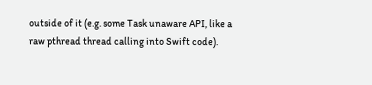outside of it (e.g. some Task unaware API, like a raw pthread thread calling into Swift code).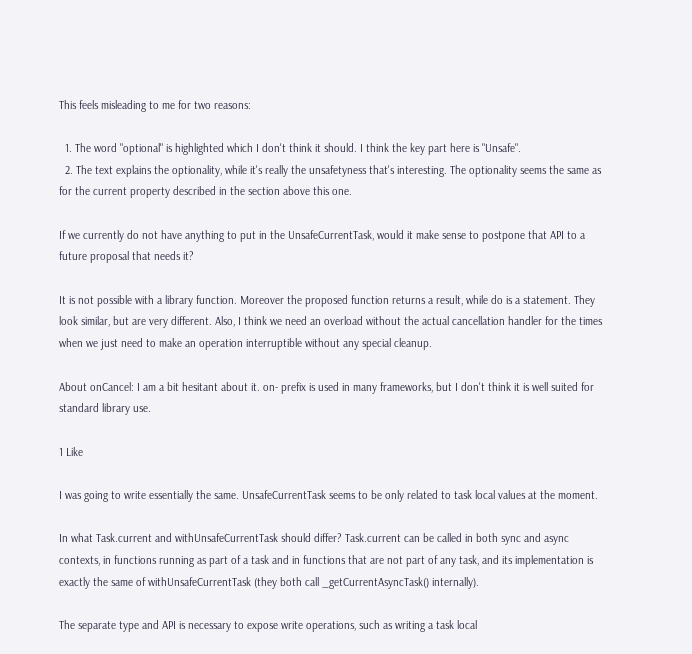This feels misleading to me for two reasons:

  1. The word "optional" is highlighted which I don't think it should. I think the key part here is "Unsafe".
  2. The text explains the optionality, while it's really the unsafetyness that's interesting. The optionality seems the same as for the current property described in the section above this one.

If we currently do not have anything to put in the UnsafeCurrentTask, would it make sense to postpone that API to a future proposal that needs it?

It is not possible with a library function. Moreover the proposed function returns a result, while do is a statement. They look similar, but are very different. Also, I think we need an overload without the actual cancellation handler for the times when we just need to make an operation interruptible without any special cleanup.

About onCancel: I am a bit hesitant about it. on- prefix is used in many frameworks, but I don't think it is well suited for standard library use.

1 Like

I was going to write essentially the same. UnsafeCurrentTask seems to be only related to task local values at the moment.

In what Task.current and withUnsafeCurrentTask should differ? Task.current can be called in both sync and async contexts, in functions running as part of a task and in functions that are not part of any task, and its implementation is exactly the same of withUnsafeCurrentTask (they both call _getCurrentAsyncTask() internally).

The separate type and API is necessary to expose write operations, such as writing a task local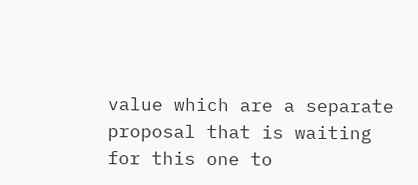value which are a separate proposal that is waiting for this one to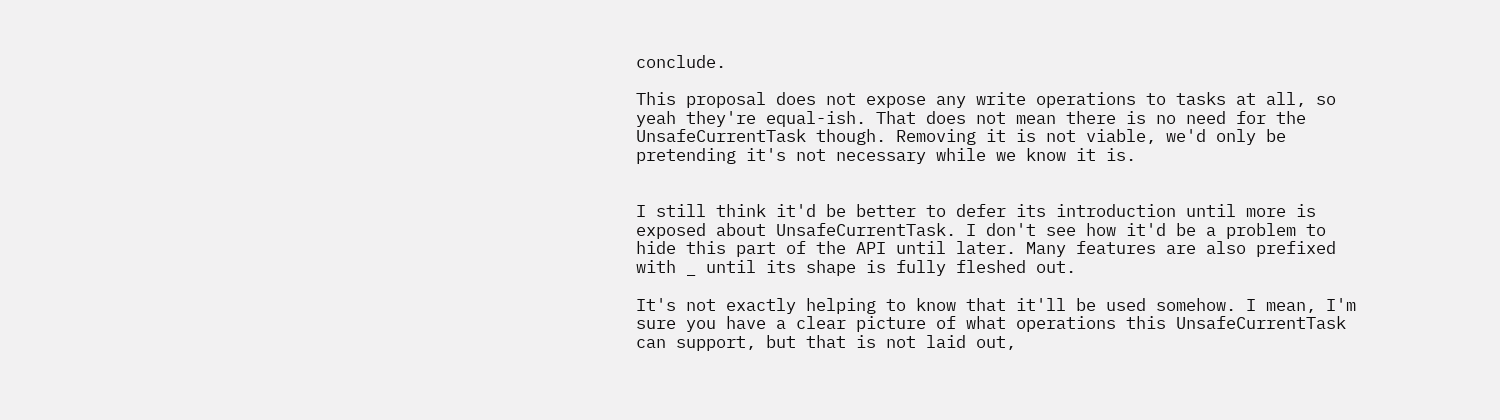conclude.

This proposal does not expose any write operations to tasks at all, so yeah they're equal-ish. That does not mean there is no need for the UnsafeCurrentTask though. Removing it is not viable, we'd only be pretending it's not necessary while we know it is.


I still think it'd be better to defer its introduction until more is exposed about UnsafeCurrentTask. I don't see how it'd be a problem to hide this part of the API until later. Many features are also prefixed with _ until its shape is fully fleshed out.

It's not exactly helping to know that it'll be used somehow. I mean, I'm sure you have a clear picture of what operations this UnsafeCurrentTask can support, but that is not laid out,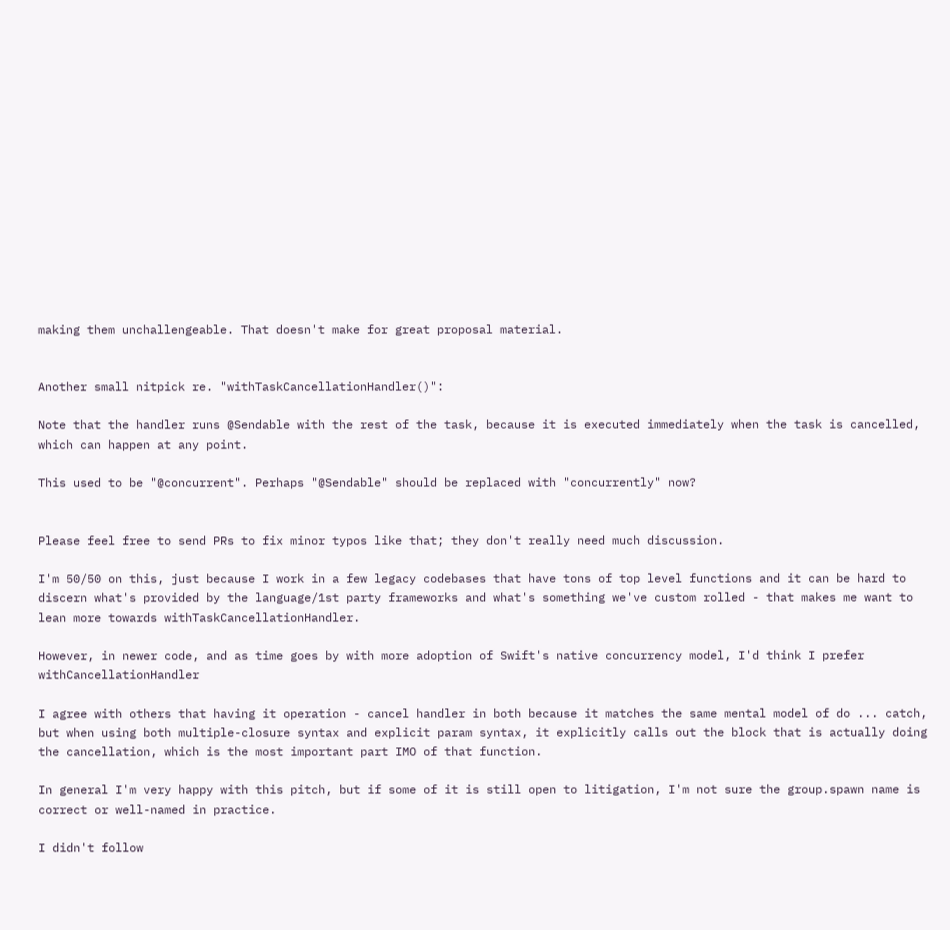making them unchallengeable. That doesn't make for great proposal material.


Another small nitpick re. "withTaskCancellationHandler()":

Note that the handler runs @Sendable with the rest of the task, because it is executed immediately when the task is cancelled, which can happen at any point.

This used to be "@concurrent". Perhaps "@Sendable" should be replaced with "concurrently" now?


Please feel free to send PRs to fix minor typos like that; they don't really need much discussion.

I'm 50/50 on this, just because I work in a few legacy codebases that have tons of top level functions and it can be hard to discern what's provided by the language/1st party frameworks and what's something we've custom rolled - that makes me want to lean more towards withTaskCancellationHandler.

However, in newer code, and as time goes by with more adoption of Swift's native concurrency model, I'd think I prefer withCancellationHandler

I agree with others that having it operation - cancel handler in both because it matches the same mental model of do ... catch, but when using both multiple-closure syntax and explicit param syntax, it explicitly calls out the block that is actually doing the cancellation, which is the most important part IMO of that function.

In general I'm very happy with this pitch, but if some of it is still open to litigation, I'm not sure the group.spawn name is correct or well-named in practice.

I didn't follow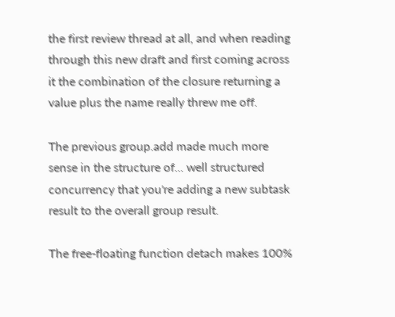the first review thread at all, and when reading through this new draft and first coming across it the combination of the closure returning a value plus the name really threw me off.

The previous group.add made much more sense in the structure of... well structured concurrency that you're adding a new subtask result to the overall group result.

The free-floating function detach makes 100%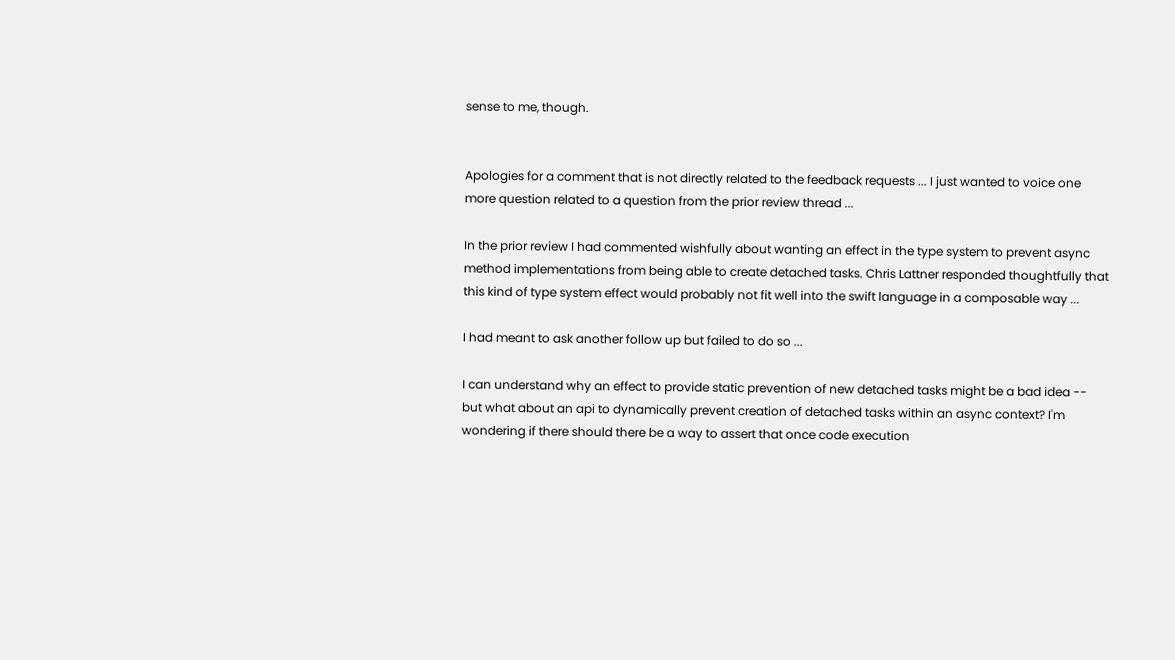sense to me, though.


Apologies for a comment that is not directly related to the feedback requests ... I just wanted to voice one more question related to a question from the prior review thread ...

In the prior review I had commented wishfully about wanting an effect in the type system to prevent async method implementations from being able to create detached tasks. Chris Lattner responded thoughtfully that this kind of type system effect would probably not fit well into the swift language in a composable way ...

I had meant to ask another follow up but failed to do so ...

I can understand why an effect to provide static prevention of new detached tasks might be a bad idea -- but what about an api to dynamically prevent creation of detached tasks within an async context? I'm wondering if there should there be a way to assert that once code execution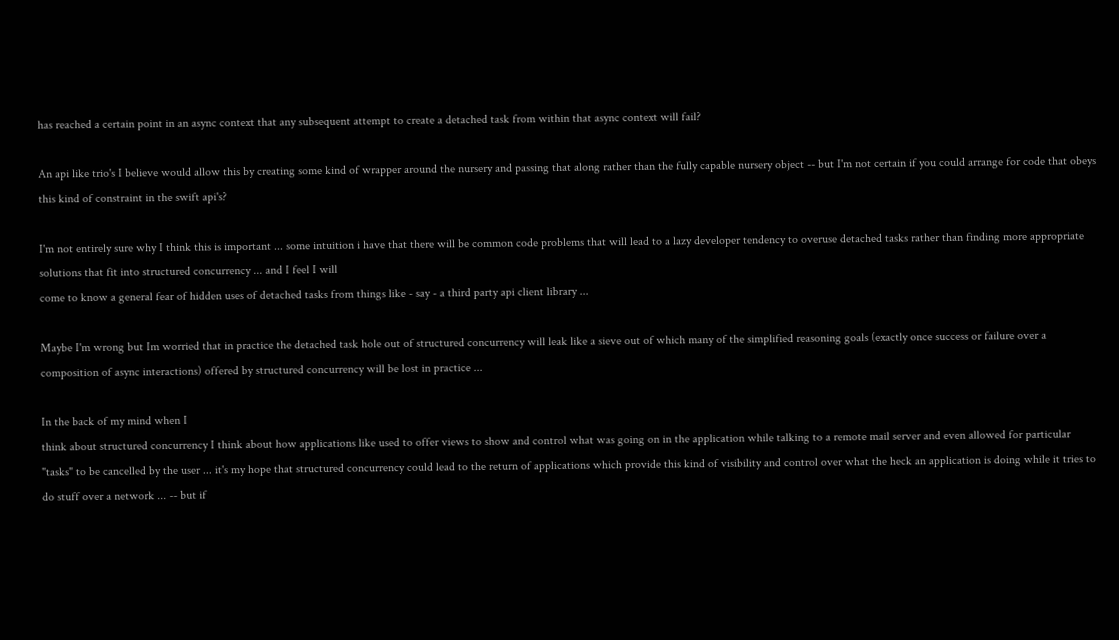has reached a certain point in an async context that any subsequent attempt to create a detached task from within that async context will fail?

An api like trio's I believe would allow this by creating some kind of wrapper around the nursery and passing that along rather than the fully capable nursery object -- but I'm not certain if you could arrange for code that obeys this kind of constraint in the swift api's?

I'm not entirely sure why I think this is important ... some intuition i have that there will be common code problems that will lead to a lazy developer tendency to overuse detached tasks rather than finding more appropriate solutions that fit into structured concurrency ... and I feel I will
come to know a general fear of hidden uses of detached tasks from things like - say - a third party api client library ...

Maybe I'm wrong but Im worried that in practice the detached task hole out of structured concurrency will leak like a sieve out of which many of the simplified reasoning goals (exactly once success or failure over a composition of async interactions) offered by structured concurrency will be lost in practice ...

In the back of my mind when I
think about structured concurrency I think about how applications like used to offer views to show and control what was going on in the application while talking to a remote mail server and even allowed for particular "tasks" to be cancelled by the user ... it's my hope that structured concurrency could lead to the return of applications which provide this kind of visibility and control over what the heck an application is doing while it tries to do stuff over a network ... -- but if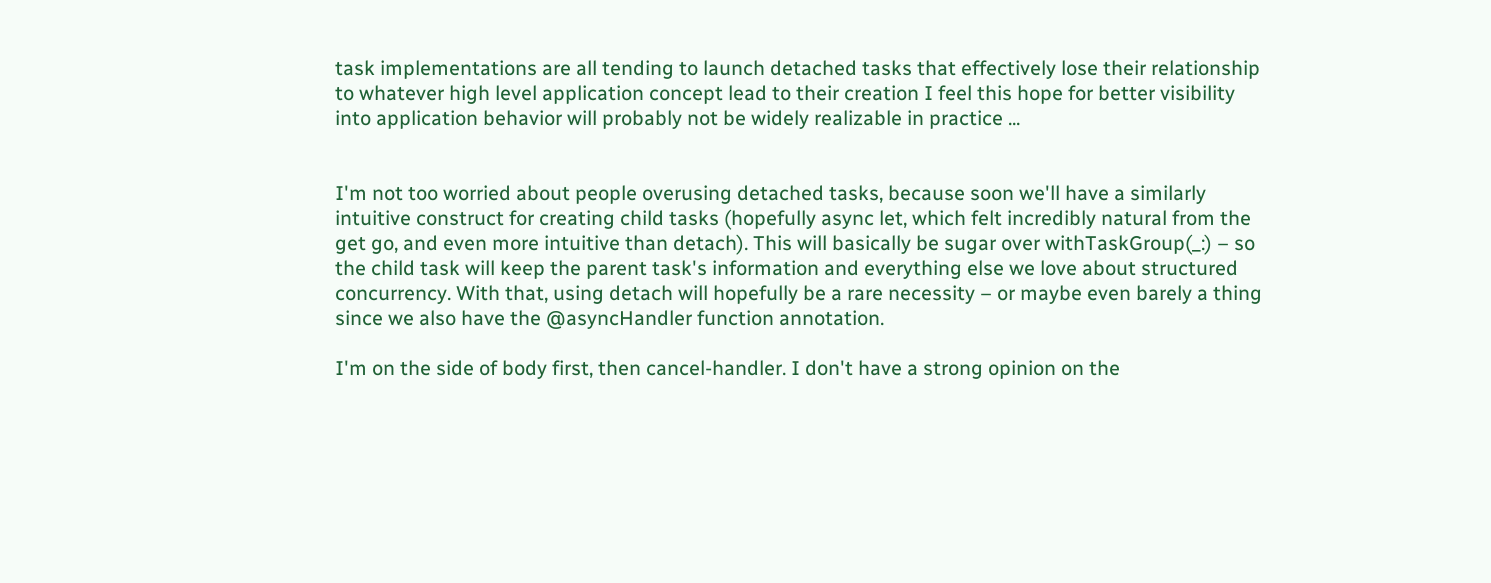task implementations are all tending to launch detached tasks that effectively lose their relationship to whatever high level application concept lead to their creation I feel this hope for better visibility into application behavior will probably not be widely realizable in practice ...


I'm not too worried about people overusing detached tasks, because soon we'll have a similarly intuitive construct for creating child tasks (hopefully async let, which felt incredibly natural from the get go, and even more intuitive than detach). This will basically be sugar over withTaskGroup(_:) – so the child task will keep the parent task's information and everything else we love about structured concurrency. With that, using detach will hopefully be a rare necessity – or maybe even barely a thing since we also have the @asyncHandler function annotation.

I'm on the side of body first, then cancel-handler. I don't have a strong opinion on the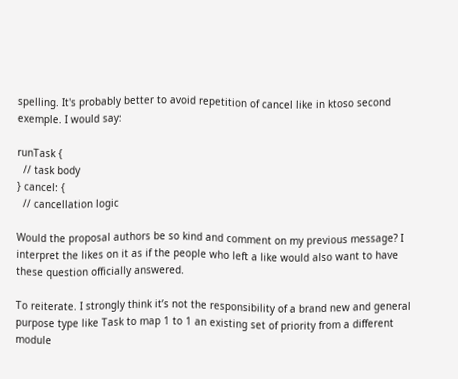spelling. It's probably better to avoid repetition of cancel like in ktoso second exemple. I would say:

runTask {
  // task body
} cancel: {
  // cancellation logic

Would the proposal authors be so kind and comment on my previous message? I interpret the likes on it as if the people who left a like would also want to have these question officially answered.

To reiterate. I strongly think it’s not the responsibility of a brand new and general purpose type like Task to map 1 to 1 an existing set of priority from a different module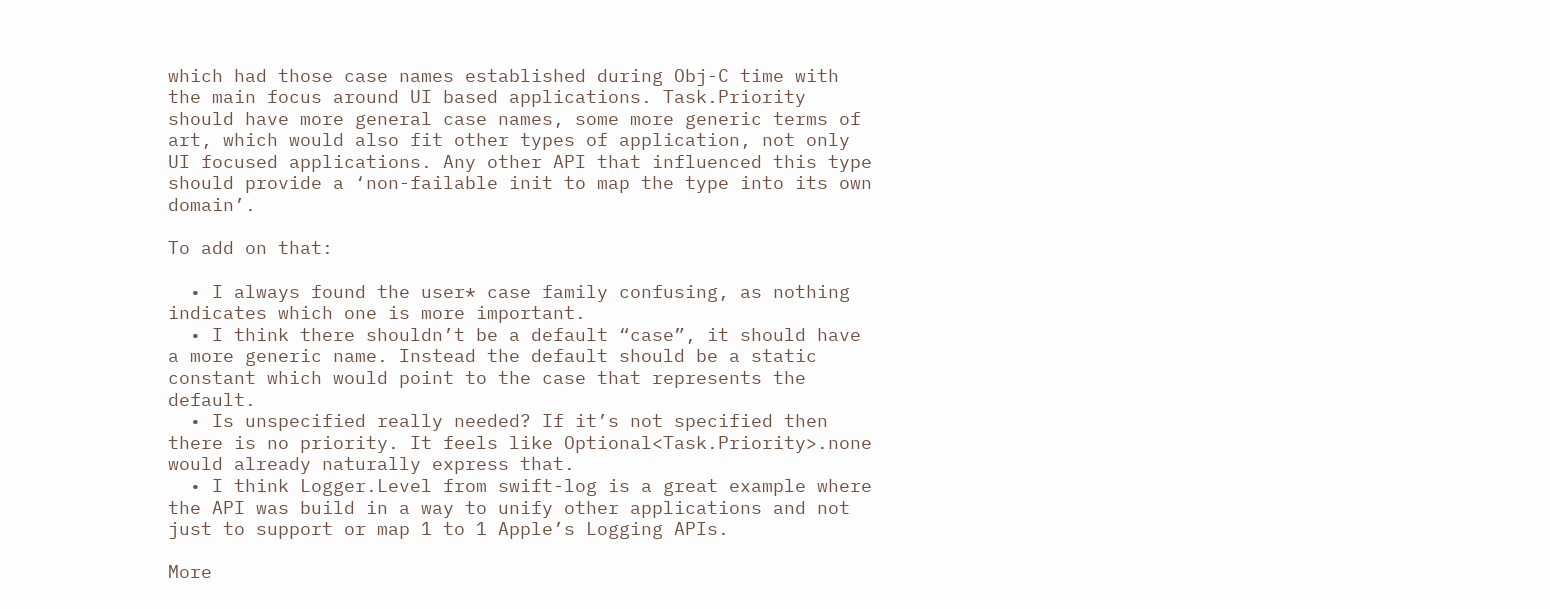which had those case names established during Obj-C time with the main focus around UI based applications. Task.Priority should have more general case names, some more generic terms of art, which would also fit other types of application, not only UI focused applications. Any other API that influenced this type should provide a ‘non-failable init to map the type into its own domain’.

To add on that:

  • I always found the user* case family confusing, as nothing indicates which one is more important.
  • I think there shouldn’t be a default “case”, it should have a more generic name. Instead the default should be a static constant which would point to the case that represents the default.
  • Is unspecified really needed? If it’s not specified then there is no priority. It feels like Optional<Task.Priority>.none would already naturally express that.
  • I think Logger.Level from swift-log is a great example where the API was build in a way to unify other applications and not just to support or map 1 to 1 Apple’s Logging APIs.

More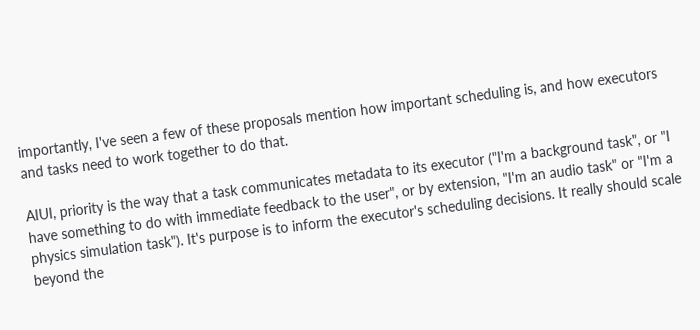importantly, I've seen a few of these proposals mention how important scheduling is, and how executors and tasks need to work together to do that.

AIUI, priority is the way that a task communicates metadata to its executor ("I'm a background task", or "I have something to do with immediate feedback to the user", or by extension, "I'm an audio task" or "I'm a physics simulation task"). It's purpose is to inform the executor's scheduling decisions. It really should scale beyond the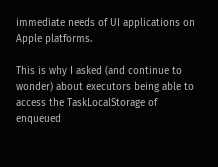immediate needs of UI applications on Apple platforms.

This is why I asked (and continue to wonder) about executors being able to access the TaskLocalStorage of enqueued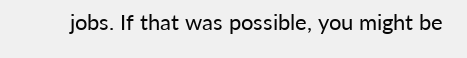jobs. If that was possible, you might be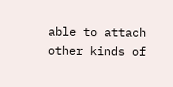able to attach other kinds of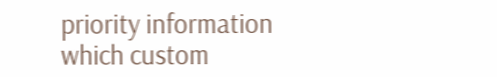priority information which custom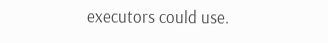executors could use.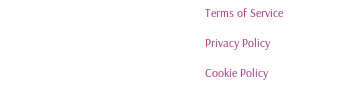Terms of Service

Privacy Policy

Cookie Policy